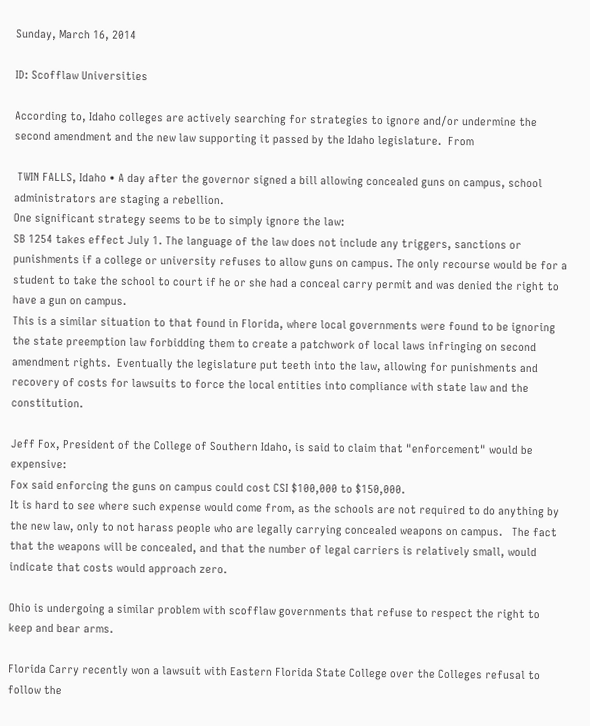Sunday, March 16, 2014

ID: Scofflaw Universities

According to, Idaho colleges are actively searching for strategies to ignore and/or undermine the second amendment and the new law supporting it passed by the Idaho legislature.  From

 TWIN FALLS, Idaho • A day after the governor signed a bill allowing concealed guns on campus, school administrators are staging a rebellion.
One significant strategy seems to be to simply ignore the law:
SB 1254 takes effect July 1. The language of the law does not include any triggers, sanctions or punishments if a college or university refuses to allow guns on campus. The only recourse would be for a student to take the school to court if he or she had a conceal carry permit and was denied the right to have a gun on campus.
This is a similar situation to that found in Florida, where local governments were found to be ignoring the state preemption law forbidding them to create a patchwork of local laws infringing on second amendment rights.  Eventually the legislature put teeth into the law, allowing for punishments and recovery of costs for lawsuits to force the local entities into compliance with state law and the constitution.

Jeff Fox, President of the College of Southern Idaho, is said to claim that "enforcement" would be expensive:
Fox said enforcing the guns on campus could cost CSI $100,000 to $150,000.
It is hard to see where such expense would come from, as the schools are not required to do anything by the new law, only to not harass people who are legally carrying concealed weapons on campus.   The fact that the weapons will be concealed, and that the number of legal carriers is relatively small, would indicate that costs would approach zero.

Ohio is undergoing a similar problem with scofflaw governments that refuse to respect the right to keep and bear arms.

Florida Carry recently won a lawsuit with Eastern Florida State College over the Colleges refusal to follow the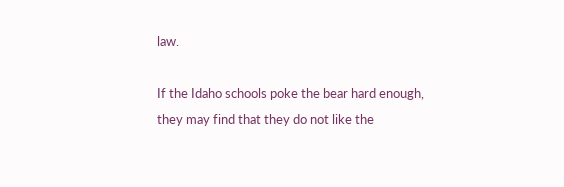law.

If the Idaho schools poke the bear hard enough, they may find that they do not like the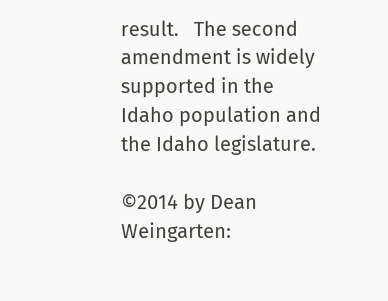result.   The second amendment is widely supported in the Idaho population and the Idaho legislature.

©2014 by Dean Weingarten: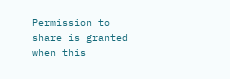Permission to share is granted when this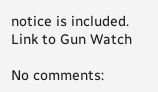notice is included.
Link to Gun Watch

No comments: